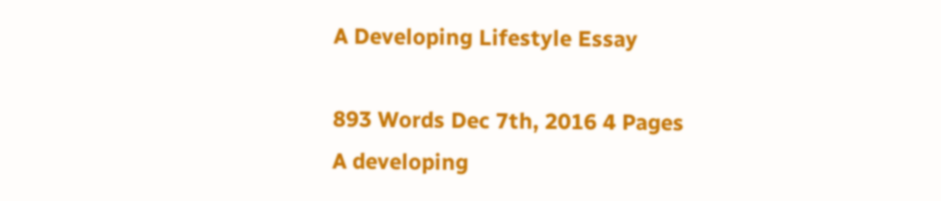A Developing Lifestyle Essay

893 Words Dec 7th, 2016 4 Pages
A developing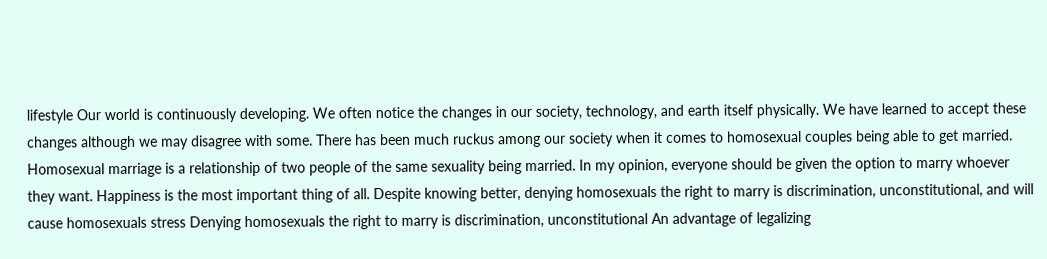lifestyle Our world is continuously developing. We often notice the changes in our society, technology, and earth itself physically. We have learned to accept these changes although we may disagree with some. There has been much ruckus among our society when it comes to homosexual couples being able to get married.
Homosexual marriage is a relationship of two people of the same sexuality being married. In my opinion, everyone should be given the option to marry whoever they want. Happiness is the most important thing of all. Despite knowing better, denying homosexuals the right to marry is discrimination, unconstitutional, and will cause homosexuals stress Denying homosexuals the right to marry is discrimination, unconstitutional An advantage of legalizing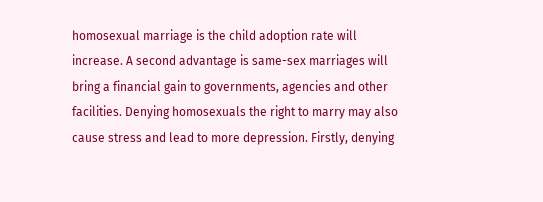homosexual marriage is the child adoption rate will increase. A second advantage is same-sex marriages will bring a financial gain to governments, agencies and other facilities. Denying homosexuals the right to marry may also cause stress and lead to more depression. Firstly, denying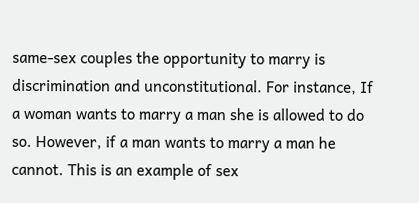same-sex couples the opportunity to marry is discrimination and unconstitutional. For instance, If a woman wants to marry a man she is allowed to do so. However, if a man wants to marry a man he cannot. This is an example of sex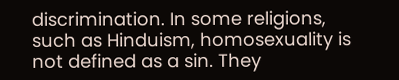discrimination. In some religions, such as Hinduism, homosexuality is not defined as a sin. They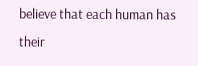believe that each human has their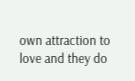own attraction to love and they do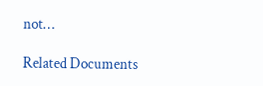not…

Related Documents